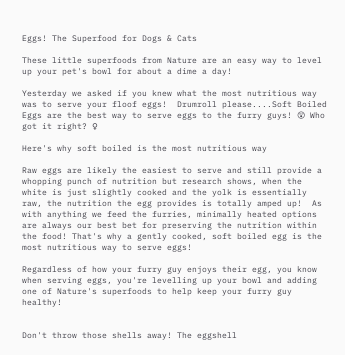Eggs! The Superfood for Dogs & Cats

These little superfoods from Nature are an easy way to level up your pet's bowl for about a dime a day!

Yesterday we asked if you knew what the most nutritious way was to serve your floof eggs!  Drumroll please....Soft Boiled Eggs are the best way to serve eggs to the furry guys! 😲 Who got it right? ♀

Here's why soft boiled is the most nutritious way

Raw eggs are likely the easiest to serve and still provide a whopping punch of nutrition but research shows, when the white is just slightly cooked and the yolk is essentially raw, the nutrition the egg provides is totally amped up!  As with anything we feed the furries, minimally heated options are always our best bet for preserving the nutrition within the food! That's why a gently cooked, soft boiled egg is the most nutritious way to serve eggs!

Regardless of how your furry guy enjoys their egg, you know when serving eggs, you're levelling up your bowl and adding one of Nature's superfoods to help keep your furry guy healthy!


Don't throw those shells away! The eggshell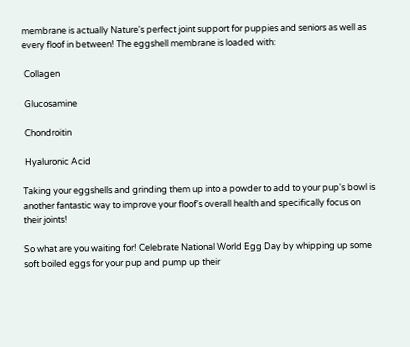membrane is actually Nature's perfect joint support for puppies and seniors as well as every floof in between! The eggshell membrane is loaded with:

 Collagen

 Glucosamine

 Chondroitin

 Hyaluronic Acid

Taking your eggshells and grinding them up into a powder to add to your pup's bowl is another fantastic way to improve your floof's overall health and specifically focus on their joints!

So what are you waiting for! Celebrate National World Egg Day by whipping up some soft boiled eggs for your pup and pump up their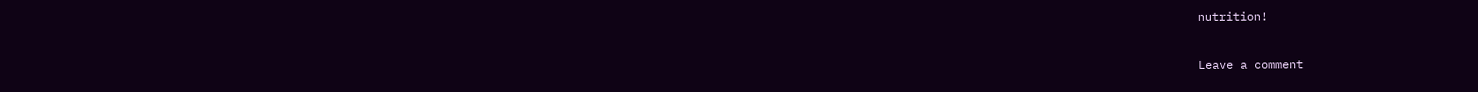nutrition!

Leave a comment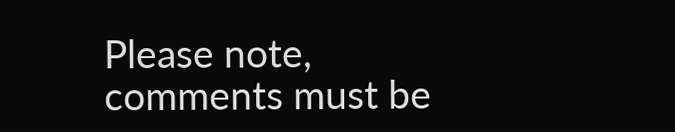Please note, comments must be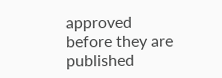approved before they are published